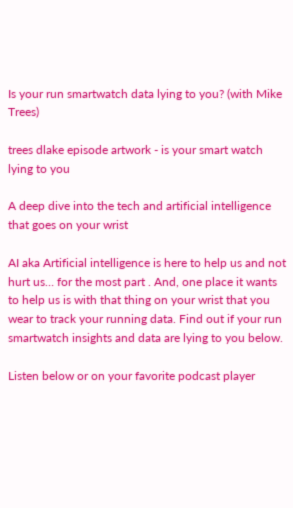Is your run smartwatch data lying to you? (with Mike Trees)

trees dlake episode artwork - is your smart watch lying to you

A deep dive into the tech and artificial intelligence that goes on your wrist

AI aka Artificial intelligence is here to help us and not hurt us… for the most part . And, one place it wants to help us is with that thing on your wrist that you wear to track your running data. Find out if your run smartwatch insights and data are lying to you below.

Listen below or on your favorite podcast player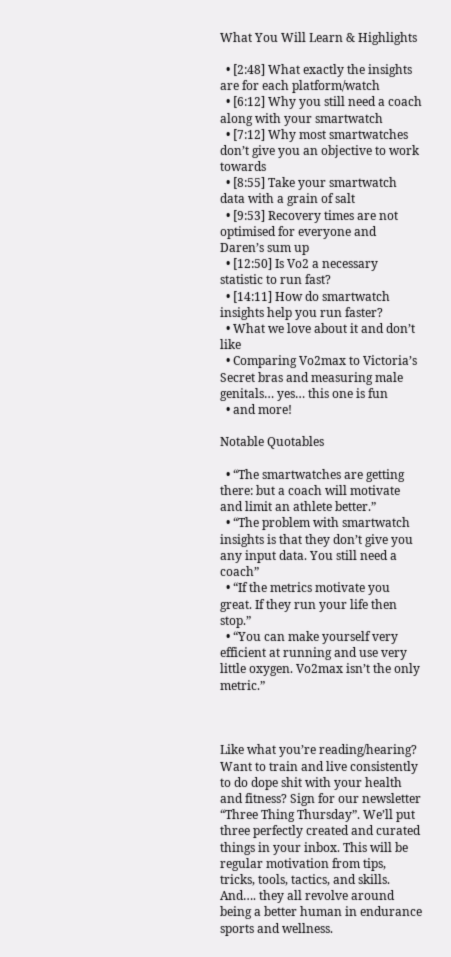What You Will Learn & Highlights

  • [2:48] What exactly the insights are for each platform/watch
  • [6:12] Why you still need a coach along with your smartwatch
  • [7:12] Why most smartwatches don’t give you an objective to work towards
  • [8:55] Take your smartwatch data with a grain of salt
  • [9:53] Recovery times are not optimised for everyone and Daren’s sum up
  • [12:50] Is Vo2 a necessary statistic to run fast?
  • [14:11] How do smartwatch insights help you run faster?
  • What we love about it and don’t like
  • Comparing Vo2max to Victoria’s Secret bras and measuring male genitals… yes… this one is fun
  • and more!

Notable Quotables

  • “The smartwatches are getting there: but a coach will motivate and limit an athlete better.”
  • “The problem with smartwatch insights is that they don’t give you any input data. You still need a coach”
  • “If the metrics motivate you great. If they run your life then stop.”
  • “You can make yourself very efficient at running and use very little oxygen. Vo2max isn’t the only metric.”



Like what you’re reading/hearing? Want to train and live consistently to do dope shit with your health and fitness? Sign for our newsletter “Three Thing Thursday”. We’ll put three perfectly created and curated things in your inbox. This will be regular motivation from tips, tricks, tools, tactics, and skills. And…. they all revolve around being a better human in endurance sports and wellness.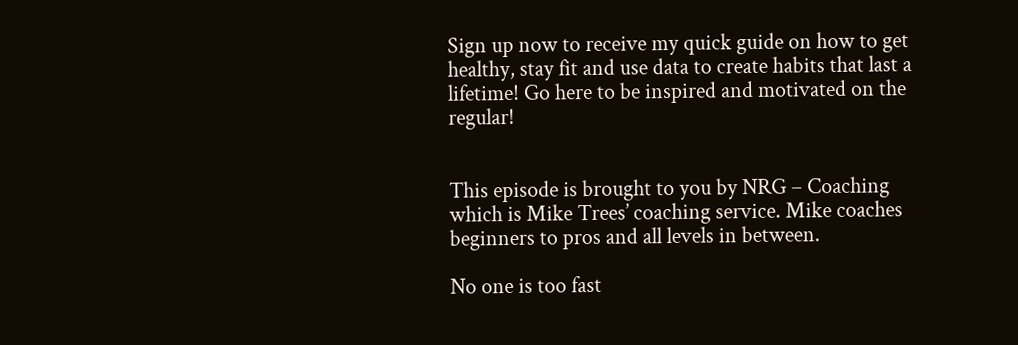Sign up now to receive my quick guide on how to get healthy, stay fit and use data to create habits that last a lifetime! Go here to be inspired and motivated on the regular!


This episode is brought to you by NRG – Coaching which is Mike Trees’ coaching service. Mike coaches beginners to pros and all levels in between.

No one is too fast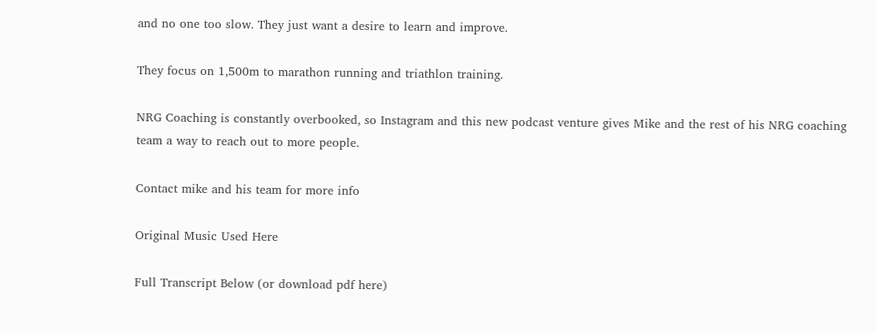and no one too slow. They just want a desire to learn and improve.

They focus on 1,500m to marathon running and triathlon training.

NRG Coaching is constantly overbooked, so Instagram and this new podcast venture gives Mike and the rest of his NRG coaching team a way to reach out to more people.

Contact mike and his team for more info

Original Music Used Here

Full Transcript Below (or download pdf here)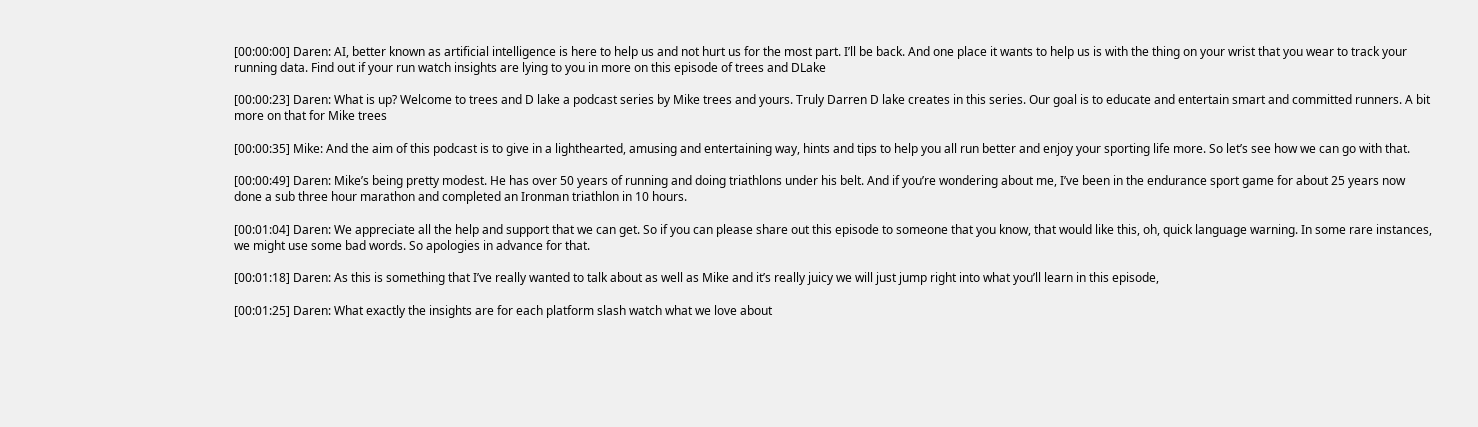[00:00:00] Daren: AI, better known as artificial intelligence is here to help us and not hurt us for the most part. I’ll be back. And one place it wants to help us is with the thing on your wrist that you wear to track your running data. Find out if your run watch insights are lying to you in more on this episode of trees and DLake

[00:00:23] Daren: What is up? Welcome to trees and D lake a podcast series by Mike trees and yours. Truly Darren D lake creates in this series. Our goal is to educate and entertain smart and committed runners. A bit more on that for Mike trees

[00:00:35] Mike: And the aim of this podcast is to give in a lighthearted, amusing and entertaining way, hints and tips to help you all run better and enjoy your sporting life more. So let’s see how we can go with that.

[00:00:49] Daren: Mike’s being pretty modest. He has over 50 years of running and doing triathlons under his belt. And if you’re wondering about me, I’ve been in the endurance sport game for about 25 years now done a sub three hour marathon and completed an Ironman triathlon in 10 hours.

[00:01:04] Daren: We appreciate all the help and support that we can get. So if you can please share out this episode to someone that you know, that would like this, oh, quick language warning. In some rare instances, we might use some bad words. So apologies in advance for that.

[00:01:18] Daren: As this is something that I’ve really wanted to talk about as well as Mike and it’s really juicy we will just jump right into what you’ll learn in this episode,

[00:01:25] Daren: What exactly the insights are for each platform slash watch what we love about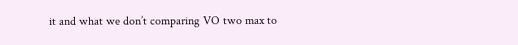it and what we don’t comparing VO two max to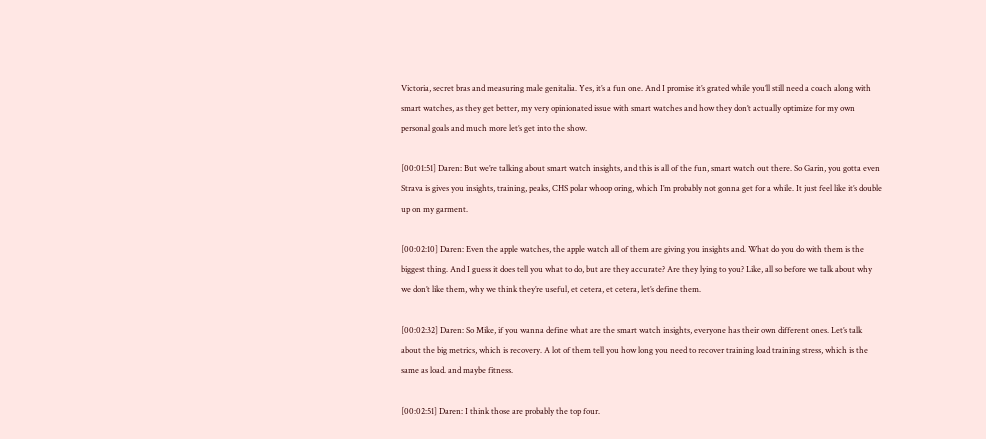Victoria, secret bras and measuring male genitalia. Yes, it’s a fun one. And I promise it’s grated while you’ll still need a coach along with smart watches, as they get better, my very opinionated issue with smart watches and how they don’t actually optimize for my own personal goals and much more let’s get into the show.

[00:01:51] Daren: But we’re talking about smart watch insights, and this is all of the fun, smart watch out there. So Garin, you gotta even Strava is gives you insights, training, peaks, CHS polar whoop oring, which I’m probably not gonna get for a while. It just feel like it’s double up on my garment.

[00:02:10] Daren: Even the apple watches, the apple watch all of them are giving you insights and. What do you do with them is the biggest thing. And I guess it does tell you what to do, but are they accurate? Are they lying to you? Like, all so before we talk about why we don’t like them, why we think they’re useful, et cetera, et cetera, let’s define them.

[00:02:32] Daren: So Mike, if you wanna define what are the smart watch insights, everyone has their own different ones. Let’s talk about the big metrics, which is recovery. A lot of them tell you how long you need to recover training load training stress, which is the same as load. and maybe fitness.

[00:02:51] Daren: I think those are probably the top four.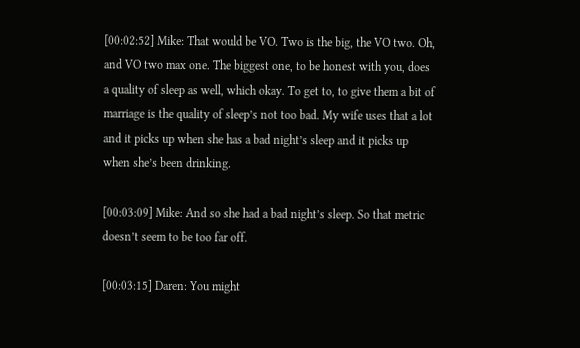[00:02:52] Mike: That would be VO. Two is the big, the VO two. Oh, and VO two max one. The biggest one, to be honest with you, does a quality of sleep as well, which okay. To get to, to give them a bit of marriage is the quality of sleep’s not too bad. My wife uses that a lot and it picks up when she has a bad night’s sleep and it picks up when she’s been drinking.

[00:03:09] Mike: And so she had a bad night’s sleep. So that metric doesn’t seem to be too far off.

[00:03:15] Daren: You might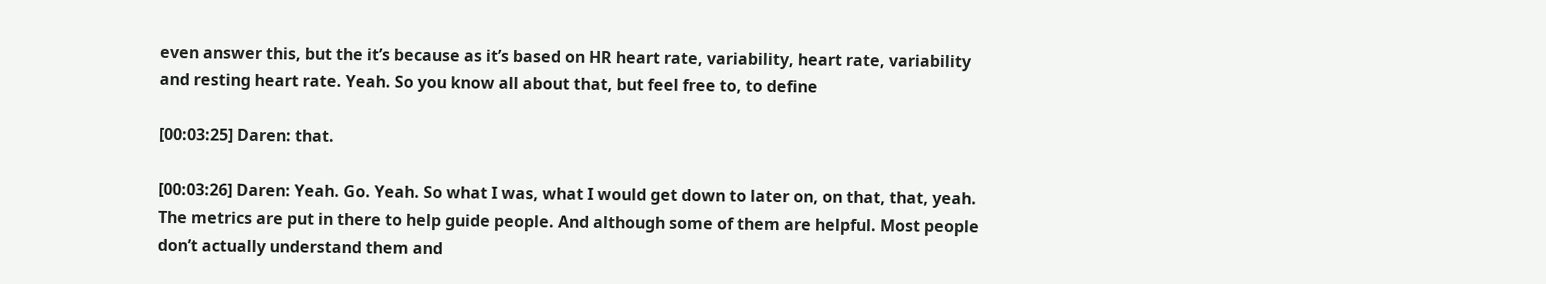even answer this, but the it’s because as it’s based on HR heart rate, variability, heart rate, variability and resting heart rate. Yeah. So you know all about that, but feel free to, to define

[00:03:25] Daren: that.

[00:03:26] Daren: Yeah. Go. Yeah. So what I was, what I would get down to later on, on that, that, yeah. The metrics are put in there to help guide people. And although some of them are helpful. Most people don’t actually understand them and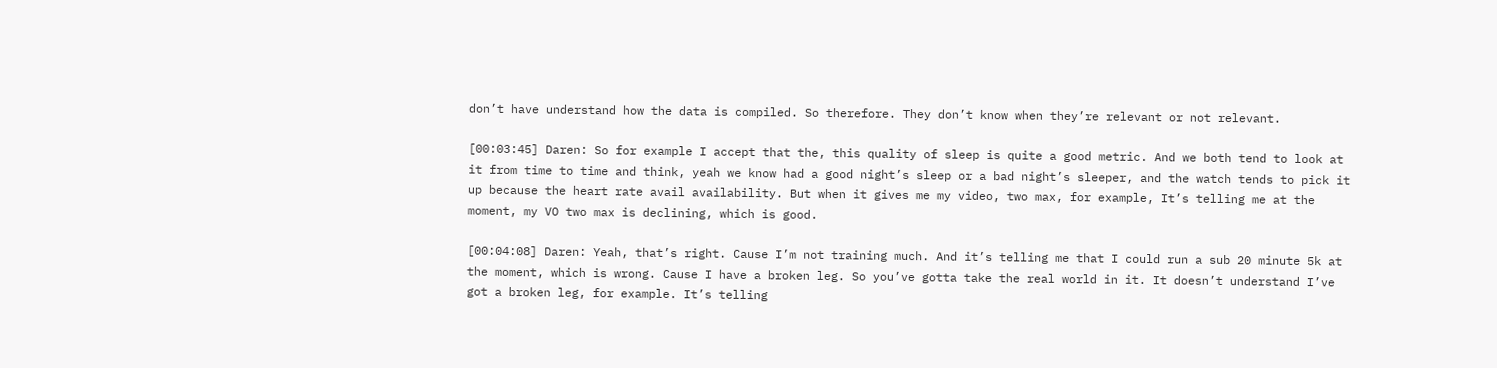don’t have understand how the data is compiled. So therefore. They don’t know when they’re relevant or not relevant.

[00:03:45] Daren: So for example I accept that the, this quality of sleep is quite a good metric. And we both tend to look at it from time to time and think, yeah we know had a good night’s sleep or a bad night’s sleeper, and the watch tends to pick it up because the heart rate avail availability. But when it gives me my video, two max, for example, It’s telling me at the moment, my VO two max is declining, which is good.

[00:04:08] Daren: Yeah, that’s right. Cause I’m not training much. And it’s telling me that I could run a sub 20 minute 5k at the moment, which is wrong. Cause I have a broken leg. So you’ve gotta take the real world in it. It doesn’t understand I’ve got a broken leg, for example. It’s telling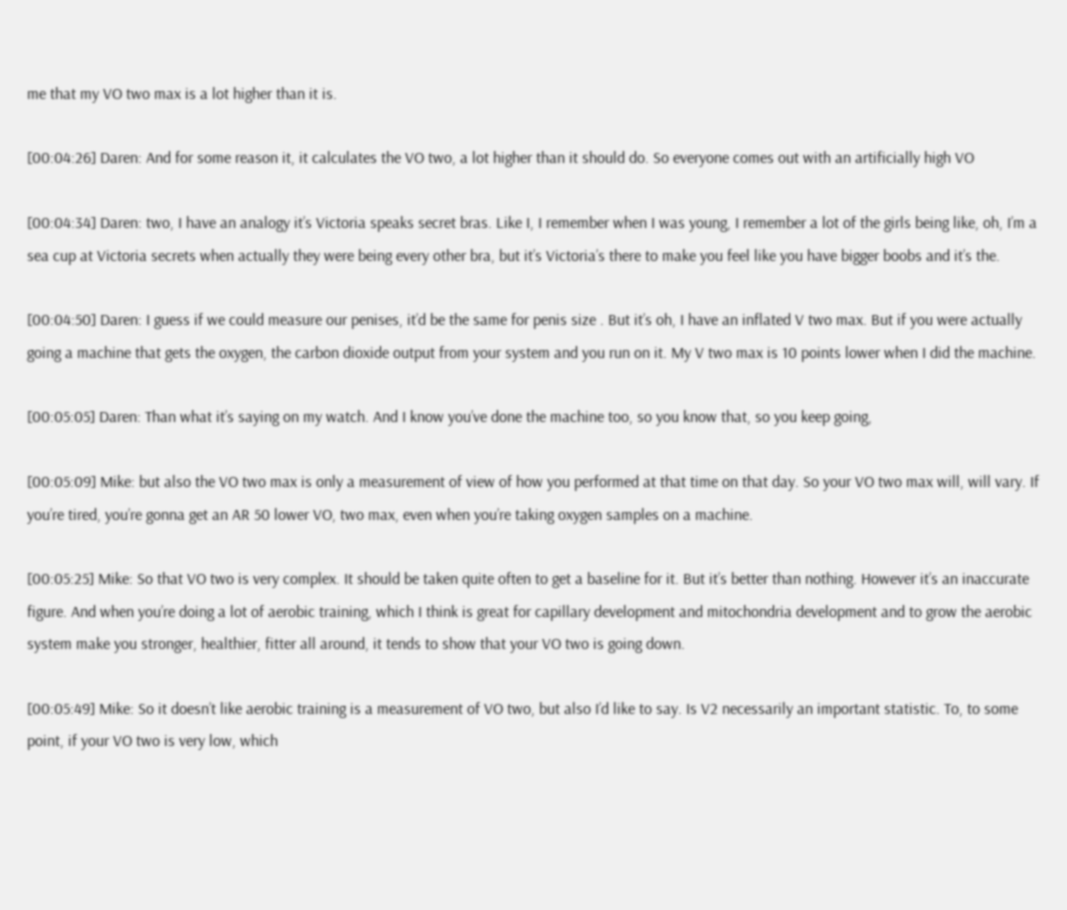me that my VO two max is a lot higher than it is.

[00:04:26] Daren: And for some reason it, it calculates the VO two, a lot higher than it should do. So everyone comes out with an artificially high VO

[00:04:34] Daren: two, I have an analogy it’s Victoria speaks secret bras. Like I, I remember when I was young, I remember a lot of the girls being like, oh, I’m a sea cup at Victoria secrets when actually they were being every other bra, but it’s Victoria’s there to make you feel like you have bigger boobs and it’s the.

[00:04:50] Daren: I guess if we could measure our penises, it’d be the same for penis size . But it’s oh, I have an inflated V two max. But if you were actually going a machine that gets the oxygen, the carbon dioxide output from your system and you run on it. My V two max is 10 points lower when I did the machine.

[00:05:05] Daren: Than what it’s saying on my watch. And I know you’ve done the machine too, so you know that, so you keep going,

[00:05:09] Mike: but also the VO two max is only a measurement of view of how you performed at that time on that day. So your VO two max will, will vary. If you’re tired, you’re gonna get an AR 50 lower VO, two max, even when you’re taking oxygen samples on a machine.

[00:05:25] Mike: So that VO two is very complex. It should be taken quite often to get a baseline for it. But it’s better than nothing. However it’s an inaccurate figure. And when you’re doing a lot of aerobic training, which I think is great for capillary development and mitochondria development and to grow the aerobic system make you stronger, healthier, fitter all around, it tends to show that your VO two is going down.

[00:05:49] Mike: So it doesn’t like aerobic training is a measurement of VO two, but also I’d like to say. Is V2 necessarily an important statistic. To, to some point, if your VO two is very low, which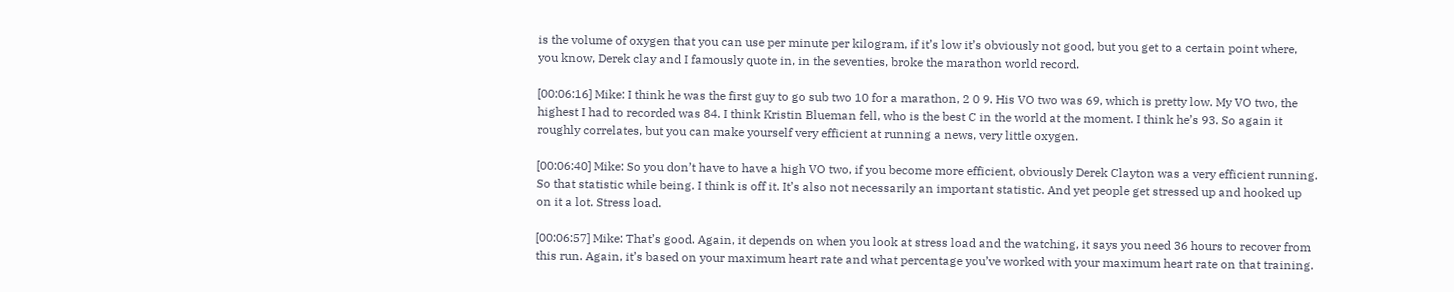is the volume of oxygen that you can use per minute per kilogram, if it’s low it’s obviously not good, but you get to a certain point where, you know, Derek clay and I famously quote in, in the seventies, broke the marathon world record.

[00:06:16] Mike: I think he was the first guy to go sub two 10 for a marathon, 2 0 9. His VO two was 69, which is pretty low. My VO two, the highest I had to recorded was 84. I think Kristin Blueman fell, who is the best C in the world at the moment. I think he’s 93. So again it roughly correlates, but you can make yourself very efficient at running a news, very little oxygen.

[00:06:40] Mike: So you don’t have to have a high VO two, if you become more efficient, obviously Derek Clayton was a very efficient running. So that statistic while being. I think is off it. It’s also not necessarily an important statistic. And yet people get stressed up and hooked up on it a lot. Stress load.

[00:06:57] Mike: That’s good. Again, it depends on when you look at stress load and the watching, it says you need 36 hours to recover from this run. Again, it’s based on your maximum heart rate and what percentage you’ve worked with your maximum heart rate on that training.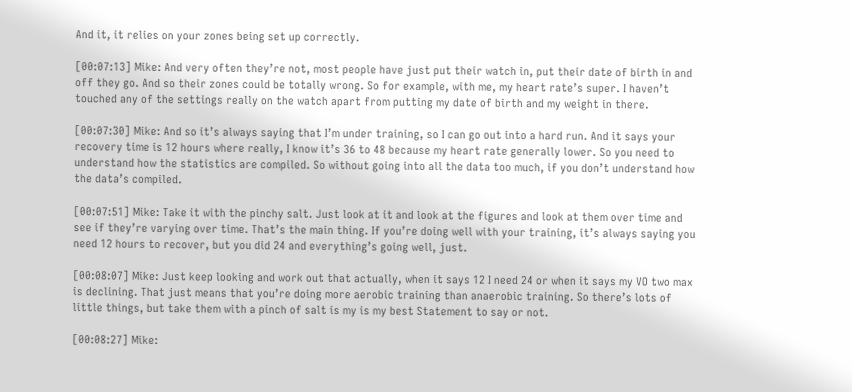And it, it relies on your zones being set up correctly.

[00:07:13] Mike: And very often they’re not, most people have just put their watch in, put their date of birth in and off they go. And so their zones could be totally wrong. So for example, with me, my heart rate’s super. I haven’t touched any of the settings really on the watch apart from putting my date of birth and my weight in there.

[00:07:30] Mike: And so it’s always saying that I’m under training, so I can go out into a hard run. And it says your recovery time is 12 hours where really, I know it’s 36 to 48 because my heart rate generally lower. So you need to understand how the statistics are compiled. So without going into all the data too much, if you don’t understand how the data’s compiled.

[00:07:51] Mike: Take it with the pinchy salt. Just look at it and look at the figures and look at them over time and see if they’re varying over time. That’s the main thing. If you’re doing well with your training, it’s always saying you need 12 hours to recover, but you did 24 and everything’s going well, just.

[00:08:07] Mike: Just keep looking and work out that actually, when it says 12 I need 24 or when it says my VO two max is declining. That just means that you’re doing more aerobic training than anaerobic training. So there’s lots of little things, but take them with a pinch of salt is my is my best Statement to say or not.

[00:08:27] Mike: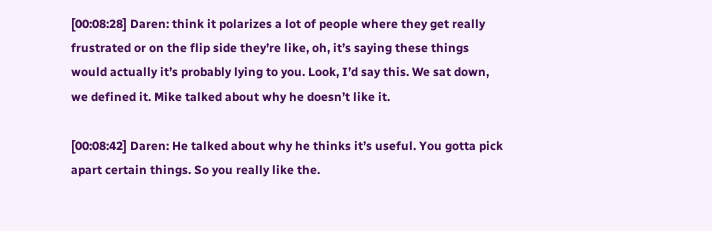[00:08:28] Daren: think it polarizes a lot of people where they get really frustrated or on the flip side they’re like, oh, it’s saying these things would actually it’s probably lying to you. Look, I’d say this. We sat down, we defined it. Mike talked about why he doesn’t like it.

[00:08:42] Daren: He talked about why he thinks it’s useful. You gotta pick apart certain things. So you really like the.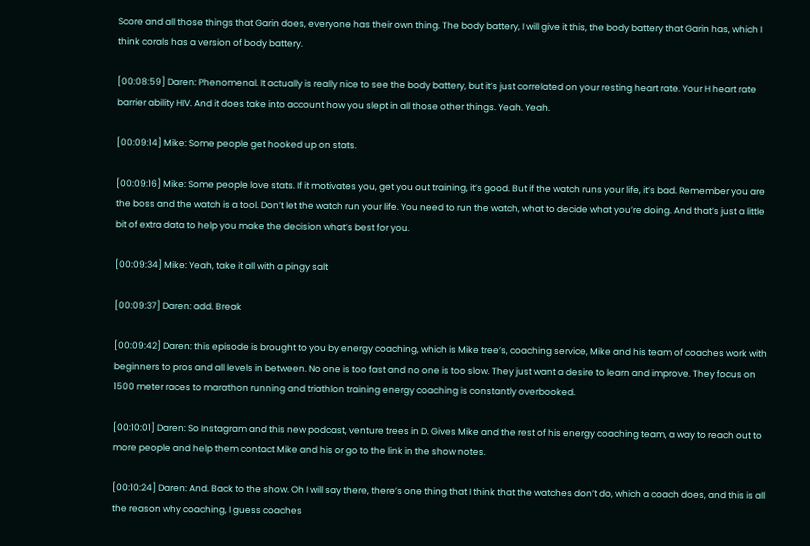Score and all those things that Garin does, everyone has their own thing. The body battery, I will give it this, the body battery that Garin has, which I think corals has a version of body battery.

[00:08:59] Daren: Phenomenal. It actually is really nice to see the body battery, but it’s just correlated on your resting heart rate. Your H heart rate barrier ability HIV. And it does take into account how you slept in all those other things. Yeah. Yeah.

[00:09:14] Mike: Some people get hooked up on stats.

[00:09:16] Mike: Some people love stats. If it motivates you, get you out training, it’s good. But if the watch runs your life, it’s bad. Remember you are the boss and the watch is a tool. Don’t let the watch run your life. You need to run the watch, what to decide what you’re doing. And that’s just a little bit of extra data to help you make the decision what’s best for you.

[00:09:34] Mike: Yeah, take it all with a pingy salt

[00:09:37] Daren: add. Break

[00:09:42] Daren: this episode is brought to you by energy coaching, which is Mike tree’s, coaching service, Mike and his team of coaches work with beginners to pros and all levels in between. No one is too fast and no one is too slow. They just want a desire to learn and improve. They focus on 1500 meter races to marathon running and triathlon training energy coaching is constantly overbooked.

[00:10:01] Daren: So Instagram and this new podcast, venture trees in D. Gives Mike and the rest of his energy coaching team, a way to reach out to more people and help them contact Mike and his or go to the link in the show notes.

[00:10:24] Daren: And. Back to the show. Oh I will say there, there’s one thing that I think that the watches don’t do, which a coach does, and this is all the reason why coaching, I guess coaches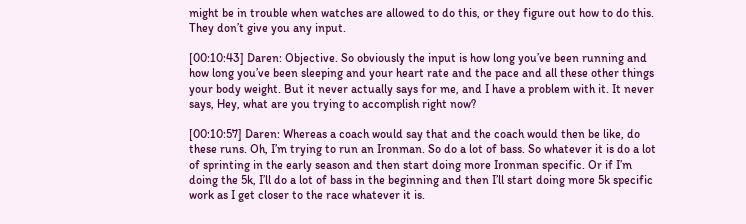might be in trouble when watches are allowed to do this, or they figure out how to do this. They don’t give you any input.

[00:10:43] Daren: Objective. So obviously the input is how long you’ve been running and how long you’ve been sleeping and your heart rate and the pace and all these other things your body weight. But it never actually says for me, and I have a problem with it. It never says, Hey, what are you trying to accomplish right now?

[00:10:57] Daren: Whereas a coach would say that and the coach would then be like, do these runs. Oh, I’m trying to run an Ironman. So do a lot of bass. So whatever it is do a lot of sprinting in the early season and then start doing more Ironman specific. Or if I’m doing the 5k, I’ll do a lot of bass in the beginning and then I’ll start doing more 5k specific work as I get closer to the race whatever it is.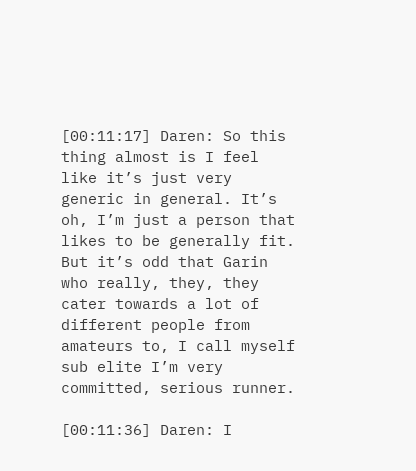[00:11:17] Daren: So this thing almost is I feel like it’s just very generic in general. It’s oh, I’m just a person that likes to be generally fit. But it’s odd that Garin who really, they, they cater towards a lot of different people from amateurs to, I call myself sub elite I’m very committed, serious runner.

[00:11:36] Daren: I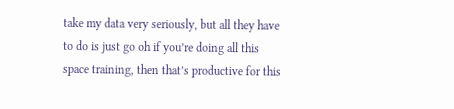take my data very seriously, but all they have to do is just go oh if you’re doing all this space training, then that’s productive for this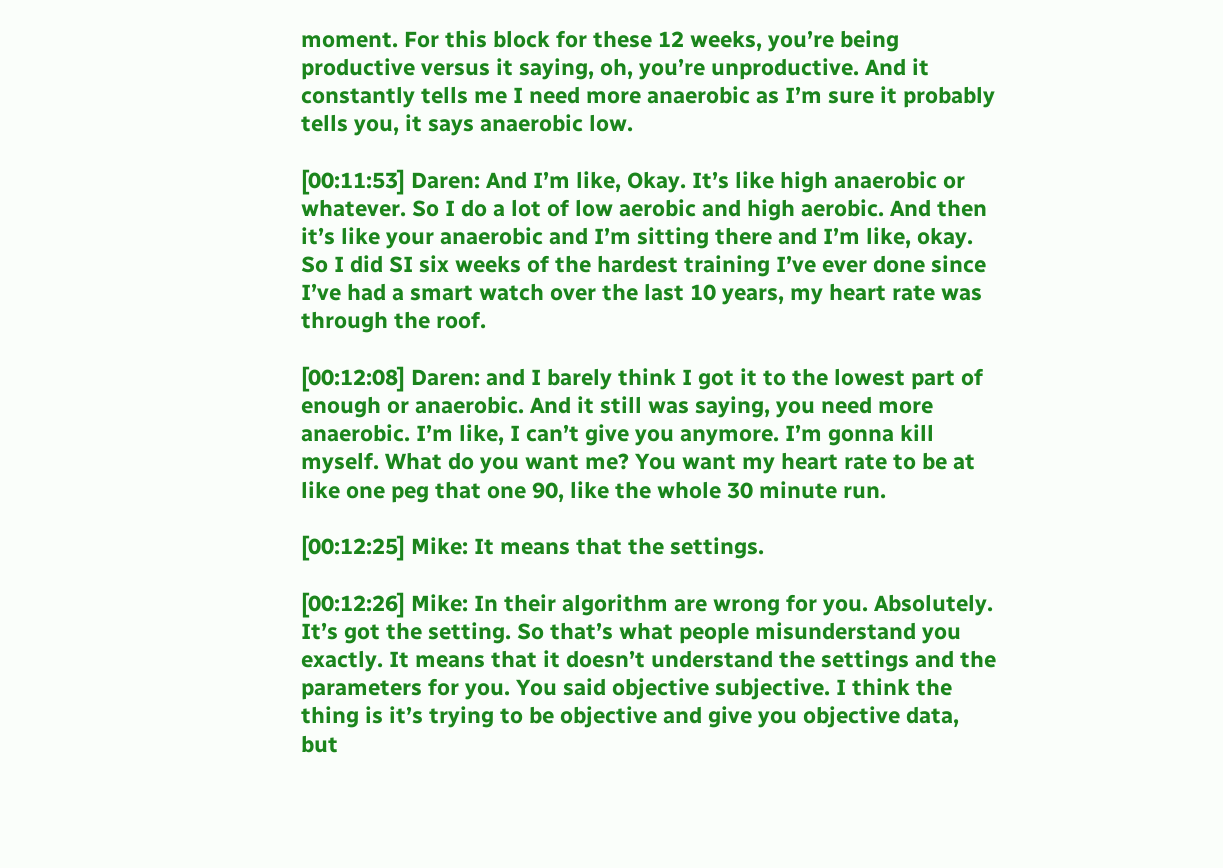moment. For this block for these 12 weeks, you’re being productive versus it saying, oh, you’re unproductive. And it constantly tells me I need more anaerobic as I’m sure it probably tells you, it says anaerobic low.

[00:11:53] Daren: And I’m like, Okay. It’s like high anaerobic or whatever. So I do a lot of low aerobic and high aerobic. And then it’s like your anaerobic and I’m sitting there and I’m like, okay. So I did SI six weeks of the hardest training I’ve ever done since I’ve had a smart watch over the last 10 years, my heart rate was through the roof.

[00:12:08] Daren: and I barely think I got it to the lowest part of enough or anaerobic. And it still was saying, you need more anaerobic. I’m like, I can’t give you anymore. I’m gonna kill myself. What do you want me? You want my heart rate to be at like one peg that one 90, like the whole 30 minute run.

[00:12:25] Mike: It means that the settings.

[00:12:26] Mike: In their algorithm are wrong for you. Absolutely. It’s got the setting. So that’s what people misunderstand you exactly. It means that it doesn’t understand the settings and the parameters for you. You said objective subjective. I think the thing is it’s trying to be objective and give you objective data, but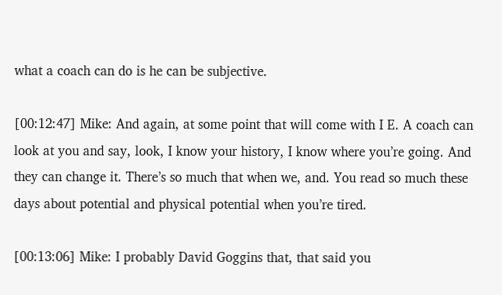what a coach can do is he can be subjective.

[00:12:47] Mike: And again, at some point that will come with I E. A coach can look at you and say, look, I know your history, I know where you’re going. And they can change it. There’s so much that when we, and. You read so much these days about potential and physical potential when you’re tired.

[00:13:06] Mike: I probably David Goggins that, that said you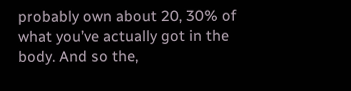probably own about 20, 30% of what you’ve actually got in the body. And so the,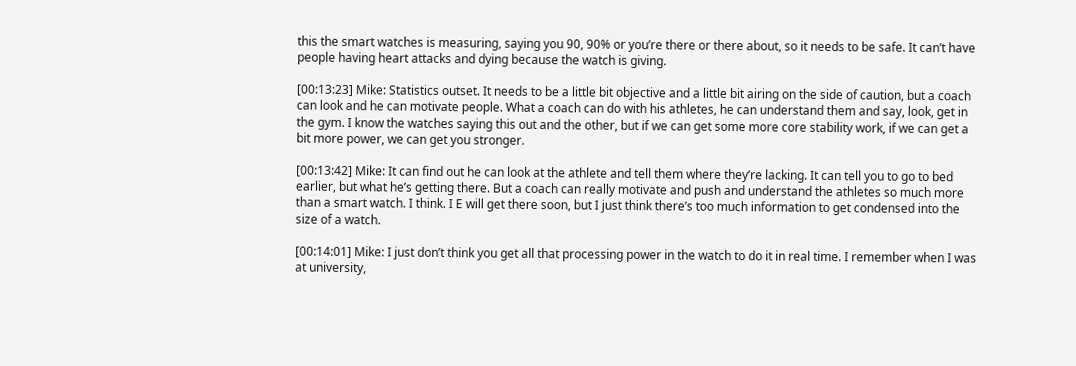this the smart watches is measuring, saying you 90, 90% or you’re there or there about, so it needs to be safe. It can’t have people having heart attacks and dying because the watch is giving.

[00:13:23] Mike: Statistics outset. It needs to be a little bit objective and a little bit airing on the side of caution, but a coach can look and he can motivate people. What a coach can do with his athletes, he can understand them and say, look, get in the gym. I know the watches saying this out and the other, but if we can get some more core stability work, if we can get a bit more power, we can get you stronger.

[00:13:42] Mike: It can find out he can look at the athlete and tell them where they’re lacking. It can tell you to go to bed earlier, but what he’s getting there. But a coach can really motivate and push and understand the athletes so much more than a smart watch. I think. I E will get there soon, but I just think there’s too much information to get condensed into the size of a watch.

[00:14:01] Mike: I just don’t think you get all that processing power in the watch to do it in real time. I remember when I was at university,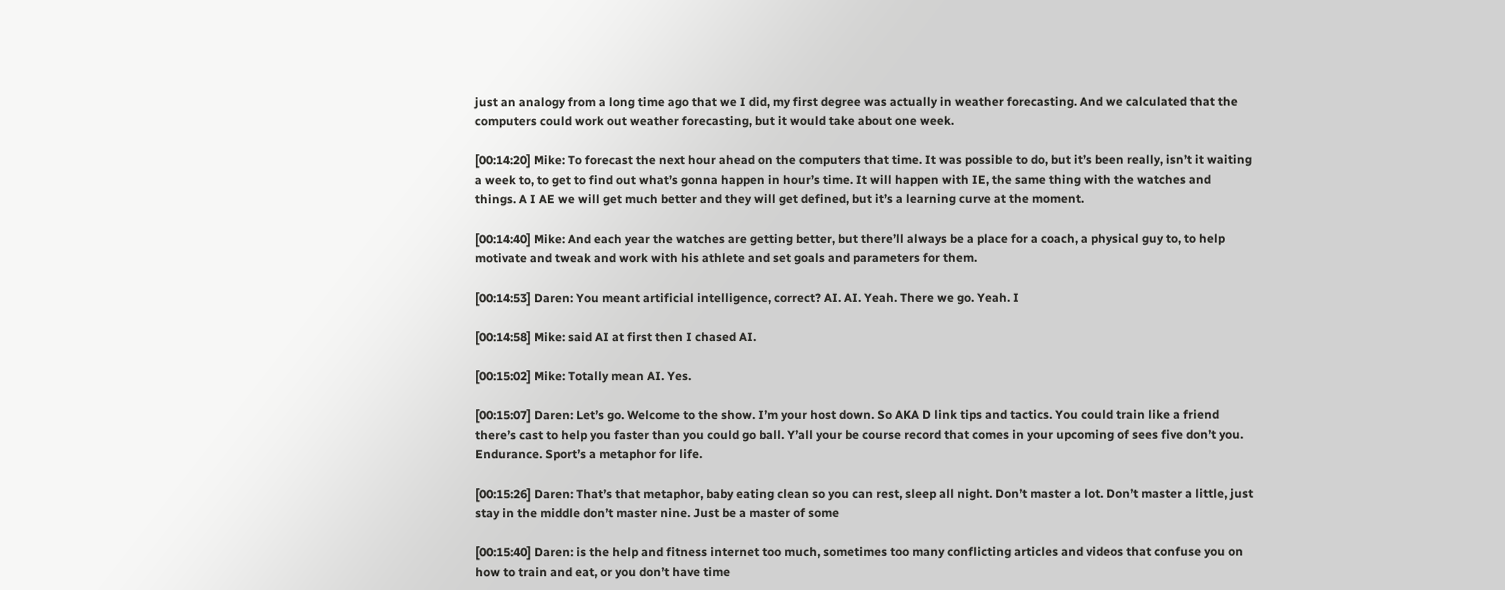just an analogy from a long time ago that we I did, my first degree was actually in weather forecasting. And we calculated that the computers could work out weather forecasting, but it would take about one week.

[00:14:20] Mike: To forecast the next hour ahead on the computers that time. It was possible to do, but it’s been really, isn’t it waiting a week to, to get to find out what’s gonna happen in hour’s time. It will happen with IE, the same thing with the watches and things. A I AE we will get much better and they will get defined, but it’s a learning curve at the moment.

[00:14:40] Mike: And each year the watches are getting better, but there’ll always be a place for a coach, a physical guy to, to help motivate and tweak and work with his athlete and set goals and parameters for them.

[00:14:53] Daren: You meant artificial intelligence, correct? AI. AI. Yeah. There we go. Yeah. I

[00:14:58] Mike: said AI at first then I chased AI.

[00:15:02] Mike: Totally mean AI. Yes.

[00:15:07] Daren: Let’s go. Welcome to the show. I’m your host down. So AKA D link tips and tactics. You could train like a friend there’s cast to help you faster than you could go ball. Y’all your be course record that comes in your upcoming of sees five don’t you. Endurance. Sport’s a metaphor for life.

[00:15:26] Daren: That’s that metaphor, baby eating clean so you can rest, sleep all night. Don’t master a lot. Don’t master a little, just stay in the middle don’t master nine. Just be a master of some

[00:15:40] Daren: is the help and fitness internet too much, sometimes too many conflicting articles and videos that confuse you on how to train and eat, or you don’t have time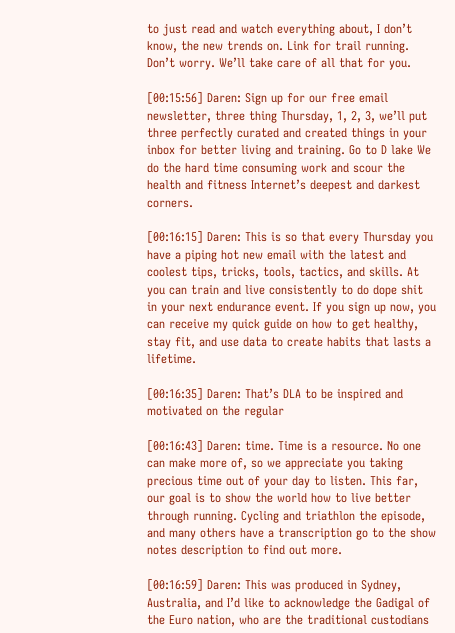to just read and watch everything about, I don’t know, the new trends on. Link for trail running. Don’t worry. We’ll take care of all that for you.

[00:15:56] Daren: Sign up for our free email newsletter, three thing Thursday, 1, 2, 3, we’ll put three perfectly curated and created things in your inbox for better living and training. Go to D lake We do the hard time consuming work and scour the health and fitness Internet’s deepest and darkest corners.

[00:16:15] Daren: This is so that every Thursday you have a piping hot new email with the latest and coolest tips, tricks, tools, tactics, and skills. At you can train and live consistently to do dope shit in your next endurance event. If you sign up now, you can receive my quick guide on how to get healthy, stay fit, and use data to create habits that lasts a lifetime.

[00:16:35] Daren: That’s DLA to be inspired and motivated on the regular

[00:16:43] Daren: time. Time is a resource. No one can make more of, so we appreciate you taking precious time out of your day to listen. This far, our goal is to show the world how to live better through running. Cycling and triathlon the episode, and many others have a transcription go to the show notes description to find out more.

[00:16:59] Daren: This was produced in Sydney, Australia, and I’d like to acknowledge the Gadigal of the Euro nation, who are the traditional custodians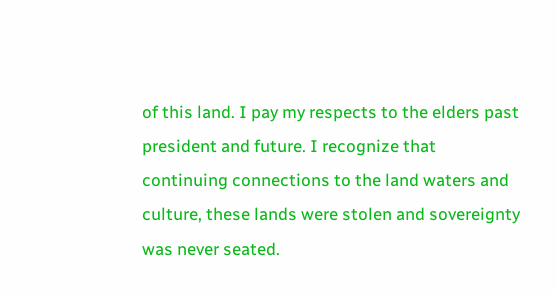of this land. I pay my respects to the elders past president and future. I recognize that continuing connections to the land waters and culture, these lands were stolen and sovereignty was never seated.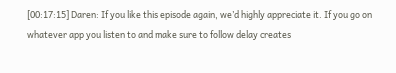[00:17:15] Daren: If you like this episode again, we’d highly appreciate it. If you go on whatever app you listen to and make sure to follow delay creates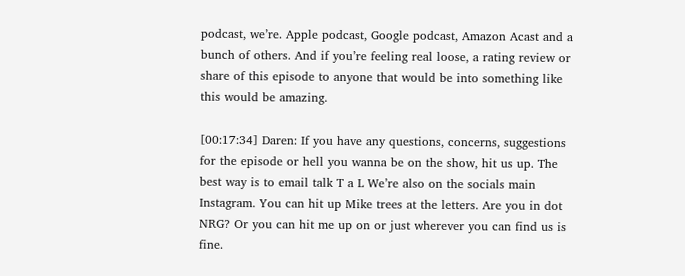podcast, we’re. Apple podcast, Google podcast, Amazon Acast and a bunch of others. And if you’re feeling real loose, a rating review or share of this episode to anyone that would be into something like this would be amazing.

[00:17:34] Daren: If you have any questions, concerns, suggestions for the episode or hell you wanna be on the show, hit us up. The best way is to email talk T a L We’re also on the socials main Instagram. You can hit up Mike trees at the letters. Are you in dot NRG? Or you can hit me up on or just wherever you can find us is fine.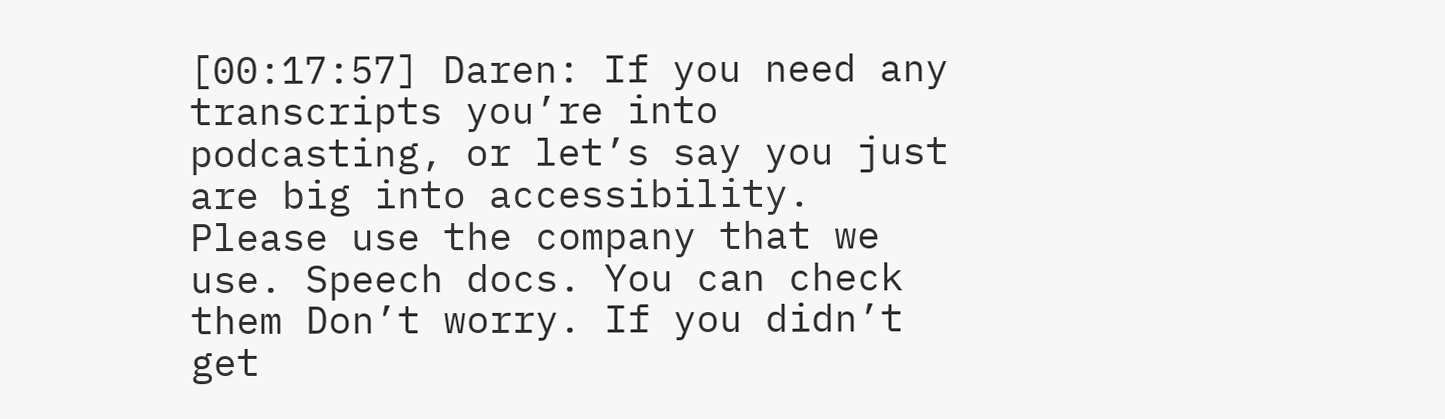[00:17:57] Daren: If you need any transcripts you’re into podcasting, or let’s say you just are big into accessibility. Please use the company that we use. Speech docs. You can check them Don’t worry. If you didn’t get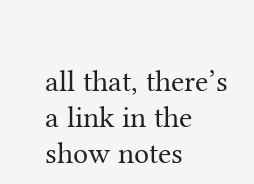all that, there’s a link in the show notes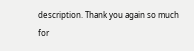description. Thank you again so much for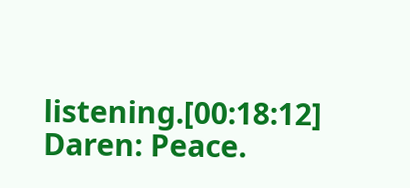listening.[00:18:12] Daren: Peace.